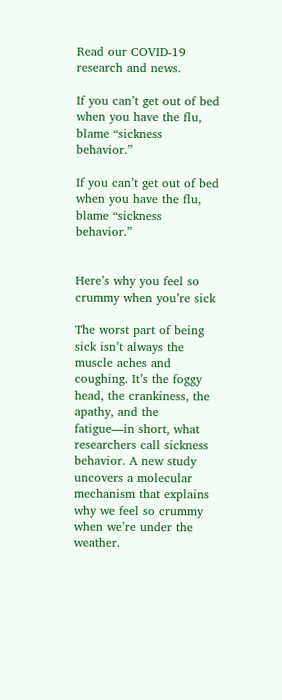Read our COVID-19 research and news.

If you can’t get out of bed when you have the flu, blame “sickness behavior.”

If you can’t get out of bed when you have the flu, blame “sickness behavior.”


Here’s why you feel so crummy when you’re sick

The worst part of being sick isn’t always the muscle aches and coughing. It’s the foggy head, the crankiness, the apathy, and the fatigue—in short, what researchers call sickness behavior. A new study uncovers a molecular mechanism that explains why we feel so crummy when we’re under the weather.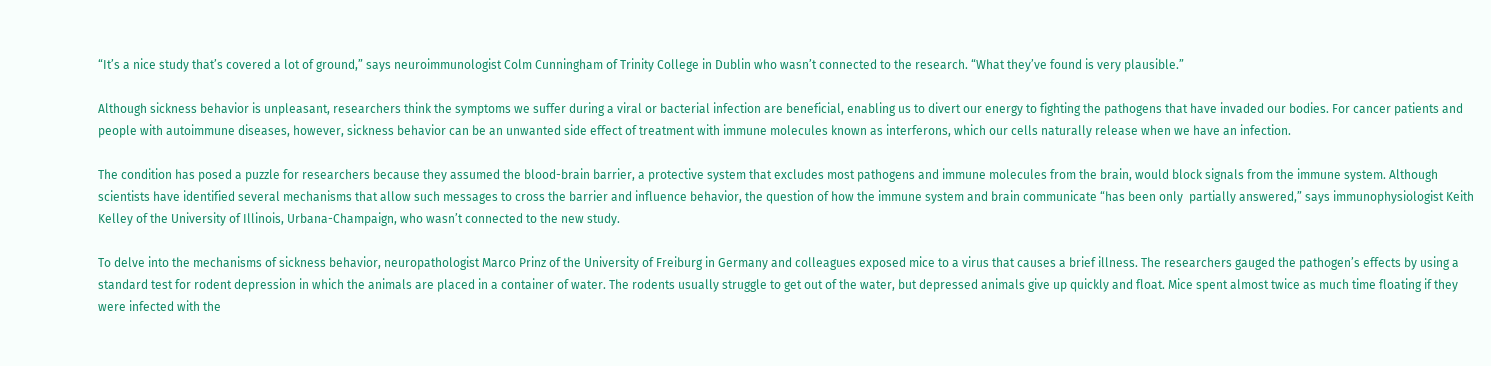“It’s a nice study that’s covered a lot of ground,” says neuroimmunologist Colm Cunningham of Trinity College in Dublin who wasn’t connected to the research. “What they’ve found is very plausible.”

Although sickness behavior is unpleasant, researchers think the symptoms we suffer during a viral or bacterial infection are beneficial, enabling us to divert our energy to fighting the pathogens that have invaded our bodies. For cancer patients and people with autoimmune diseases, however, sickness behavior can be an unwanted side effect of treatment with immune molecules known as interferons, which our cells naturally release when we have an infection.

The condition has posed a puzzle for researchers because they assumed the blood-brain barrier, a protective system that excludes most pathogens and immune molecules from the brain, would block signals from the immune system. Although scientists have identified several mechanisms that allow such messages to cross the barrier and influence behavior, the question of how the immune system and brain communicate “has been only  partially answered,” says immunophysiologist Keith Kelley of the University of Illinois, Urbana-Champaign, who wasn’t connected to the new study.

To delve into the mechanisms of sickness behavior, neuropathologist Marco Prinz of the University of Freiburg in Germany and colleagues exposed mice to a virus that causes a brief illness. The researchers gauged the pathogen’s effects by using a standard test for rodent depression in which the animals are placed in a container of water. The rodents usually struggle to get out of the water, but depressed animals give up quickly and float. Mice spent almost twice as much time floating if they were infected with the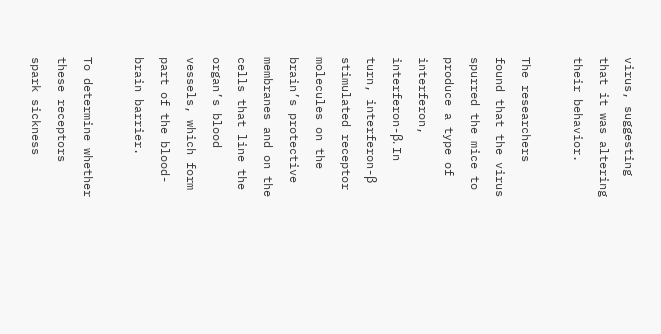virus, suggesting that it was altering their behavior.

The researchers found that the virus spurred the mice to produce a type of interferon, interferon-β. In turn, interferon-β stimulated receptor molecules on the brain’s protective membranes and on the cells that line the organ’s blood vessels, which form part of the blood-brain barrier.

To determine whether these receptors spark sickness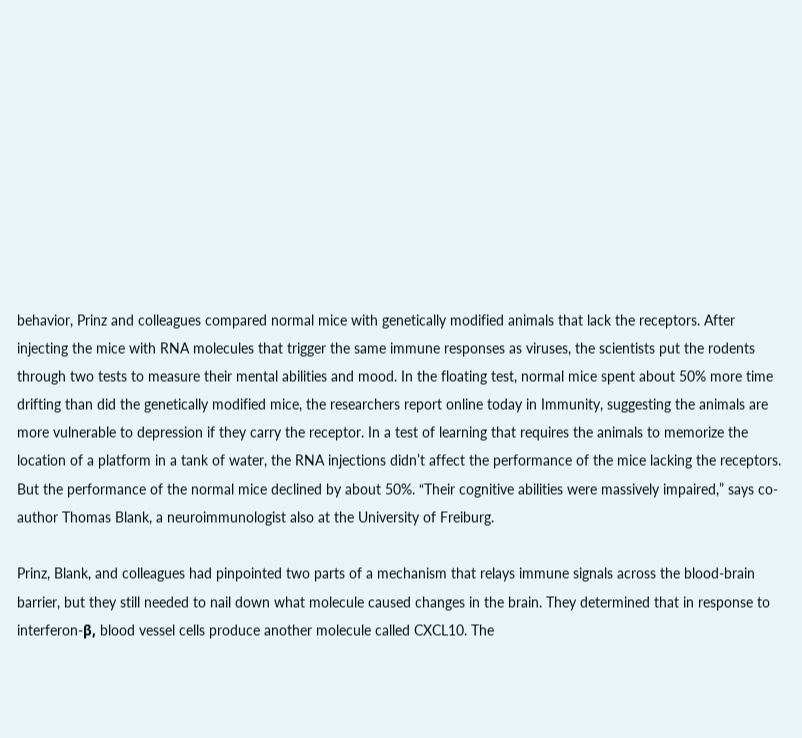behavior, Prinz and colleagues compared normal mice with genetically modified animals that lack the receptors. After injecting the mice with RNA molecules that trigger the same immune responses as viruses, the scientists put the rodents through two tests to measure their mental abilities and mood. In the floating test, normal mice spent about 50% more time drifting than did the genetically modified mice, the researchers report online today in Immunity, suggesting the animals are more vulnerable to depression if they carry the receptor. In a test of learning that requires the animals to memorize the location of a platform in a tank of water, the RNA injections didn’t affect the performance of the mice lacking the receptors. But the performance of the normal mice declined by about 50%. “Their cognitive abilities were massively impaired,” says co-author Thomas Blank, a neuroimmunologist also at the University of Freiburg.

Prinz, Blank, and colleagues had pinpointed two parts of a mechanism that relays immune signals across the blood-brain barrier, but they still needed to nail down what molecule caused changes in the brain. They determined that in response to interferon-β, blood vessel cells produce another molecule called CXCL10. The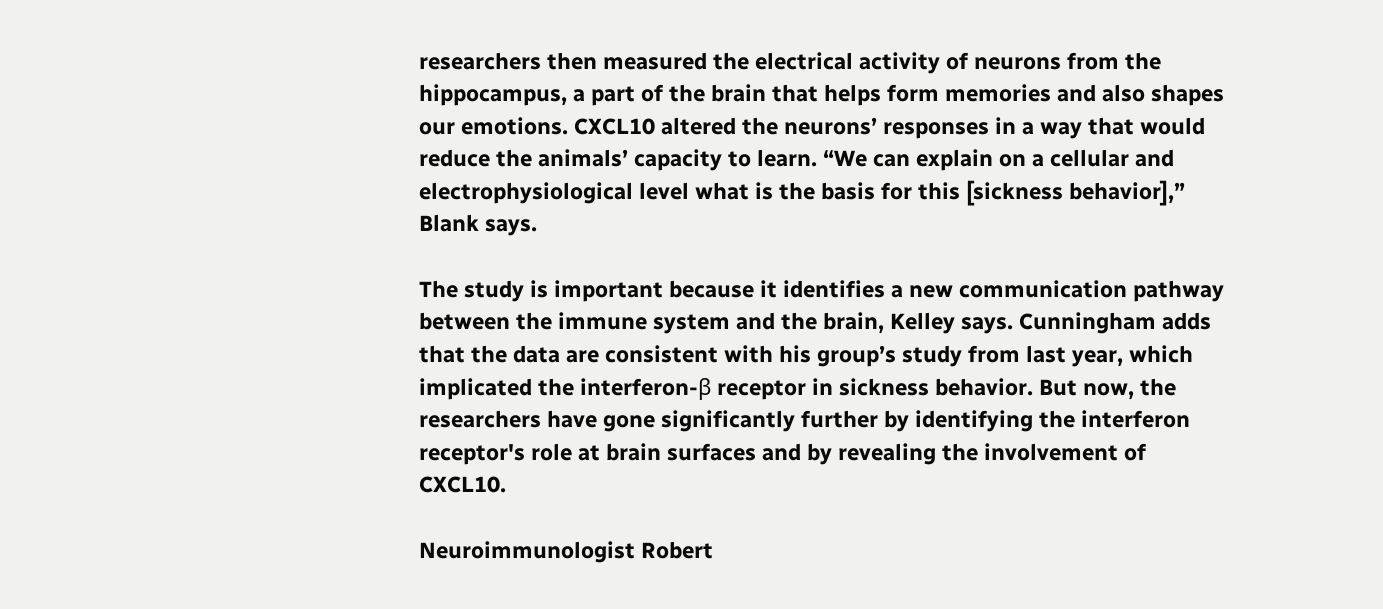researchers then measured the electrical activity of neurons from the hippocampus, a part of the brain that helps form memories and also shapes our emotions. CXCL10 altered the neurons’ responses in a way that would reduce the animals’ capacity to learn. “We can explain on a cellular and electrophysiological level what is the basis for this [sickness behavior],” Blank says.

The study is important because it identifies a new communication pathway between the immune system and the brain, Kelley says. Cunningham adds that the data are consistent with his group’s study from last year, which implicated the interferon-β receptor in sickness behavior. But now, the researchers have gone significantly further by identifying the interferon receptor's role at brain surfaces and by revealing the involvement of CXCL10.

Neuroimmunologist Robert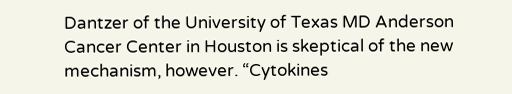Dantzer of the University of Texas MD Anderson Cancer Center in Houston is skeptical of the new mechanism, however. “Cytokines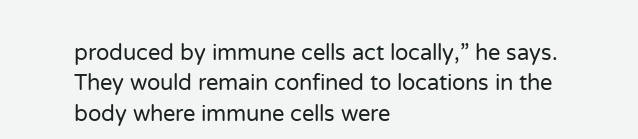produced by immune cells act locally,” he says. They would remain confined to locations in the body where immune cells were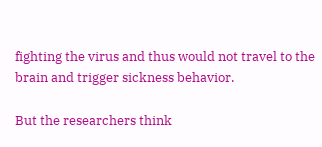fighting the virus and thus would not travel to the brain and trigger sickness behavior.

But the researchers think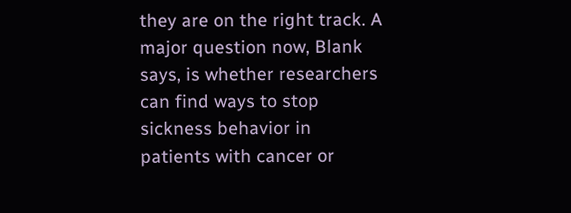they are on the right track. A major question now, Blank says, is whether researchers can find ways to stop sickness behavior in patients with cancer or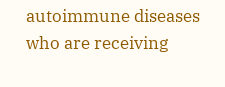autoimmune diseases who are receiving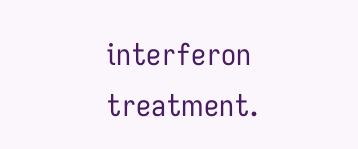interferon treatment.